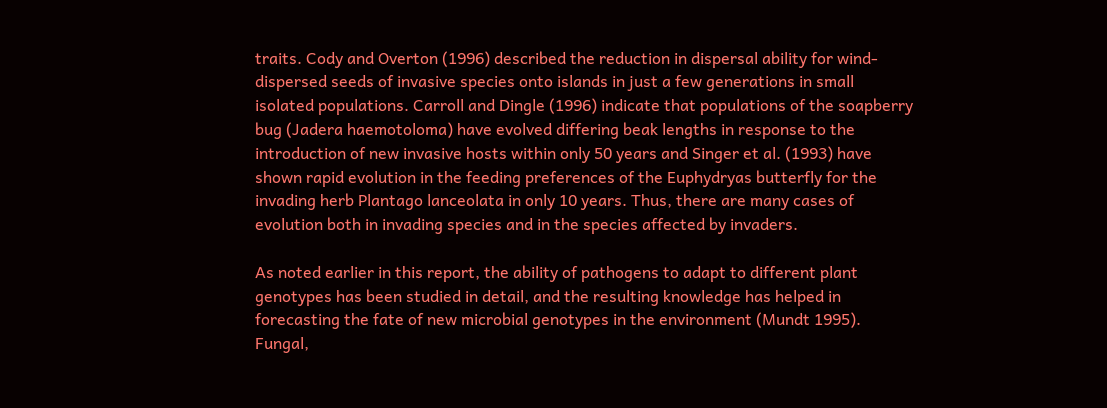traits. Cody and Overton (1996) described the reduction in dispersal ability for wind-dispersed seeds of invasive species onto islands in just a few generations in small isolated populations. Carroll and Dingle (1996) indicate that populations of the soapberry bug (Jadera haemotoloma) have evolved differing beak lengths in response to the introduction of new invasive hosts within only 50 years and Singer et al. (1993) have shown rapid evolution in the feeding preferences of the Euphydryas butterfly for the invading herb Plantago lanceolata in only 10 years. Thus, there are many cases of evolution both in invading species and in the species affected by invaders.

As noted earlier in this report, the ability of pathogens to adapt to different plant genotypes has been studied in detail, and the resulting knowledge has helped in forecasting the fate of new microbial genotypes in the environment (Mundt 1995). Fungal,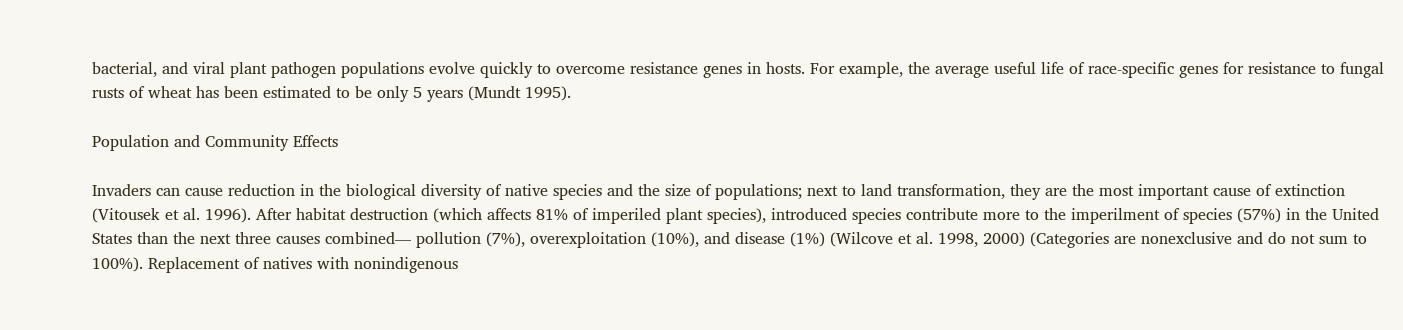bacterial, and viral plant pathogen populations evolve quickly to overcome resistance genes in hosts. For example, the average useful life of race-specific genes for resistance to fungal rusts of wheat has been estimated to be only 5 years (Mundt 1995).

Population and Community Effects

Invaders can cause reduction in the biological diversity of native species and the size of populations; next to land transformation, they are the most important cause of extinction (Vitousek et al. 1996). After habitat destruction (which affects 81% of imperiled plant species), introduced species contribute more to the imperilment of species (57%) in the United States than the next three causes combined— pollution (7%), overexploitation (10%), and disease (1%) (Wilcove et al. 1998, 2000) (Categories are nonexclusive and do not sum to 100%). Replacement of natives with nonindigenous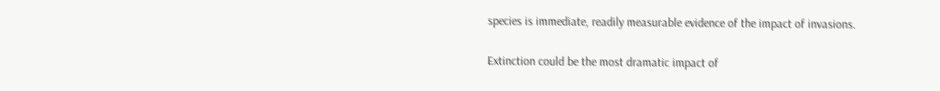species is immediate, readily measurable evidence of the impact of invasions.

Extinction could be the most dramatic impact of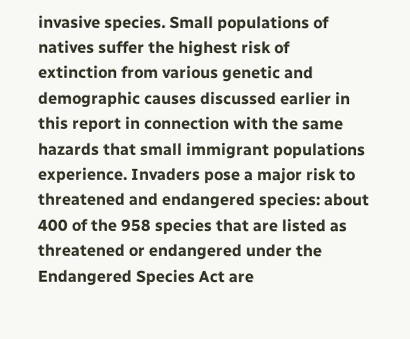invasive species. Small populations of natives suffer the highest risk of extinction from various genetic and demographic causes discussed earlier in this report in connection with the same hazards that small immigrant populations experience. Invaders pose a major risk to threatened and endangered species: about 400 of the 958 species that are listed as threatened or endangered under the Endangered Species Act are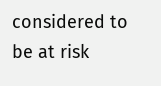considered to be at risk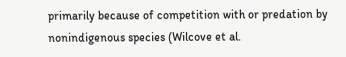primarily because of competition with or predation by nonindigenous species (Wilcove et al.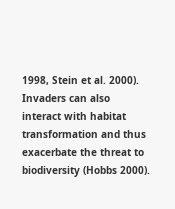1998, Stein et al. 2000). Invaders can also interact with habitat transformation and thus exacerbate the threat to biodiversity (Hobbs 2000).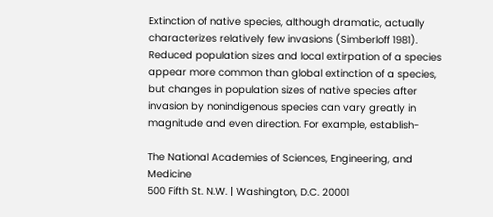Extinction of native species, although dramatic, actually characterizes relatively few invasions (Simberloff 1981). Reduced population sizes and local extirpation of a species appear more common than global extinction of a species, but changes in population sizes of native species after invasion by nonindigenous species can vary greatly in magnitude and even direction. For example, establish-

The National Academies of Sciences, Engineering, and Medicine
500 Fifth St. N.W. | Washington, D.C. 20001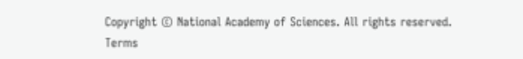Copyright © National Academy of Sciences. All rights reserved.
Terms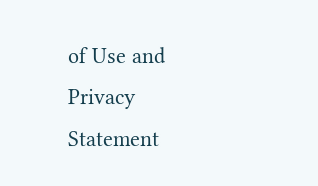of Use and Privacy Statement